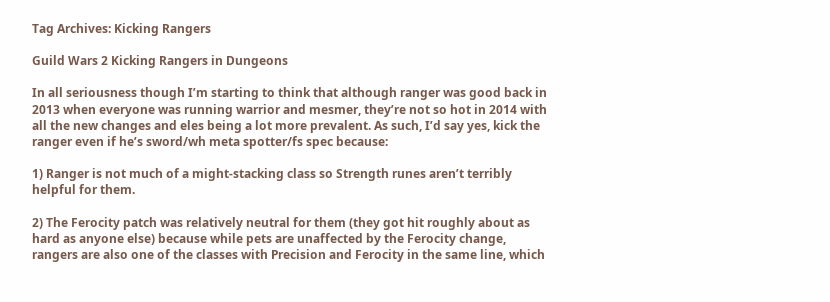Tag Archives: Kicking Rangers

Guild Wars 2 Kicking Rangers in Dungeons

In all seriousness though I’m starting to think that although ranger was good back in 2013 when everyone was running warrior and mesmer, they’re not so hot in 2014 with all the new changes and eles being a lot more prevalent. As such, I’d say yes, kick the ranger even if he’s sword/wh meta spotter/fs spec because:

1) Ranger is not much of a might-stacking class so Strength runes aren’t terribly helpful for them.

2) The Ferocity patch was relatively neutral for them (they got hit roughly about as hard as anyone else) because while pets are unaffected by the Ferocity change, rangers are also one of the classes with Precision and Ferocity in the same line, which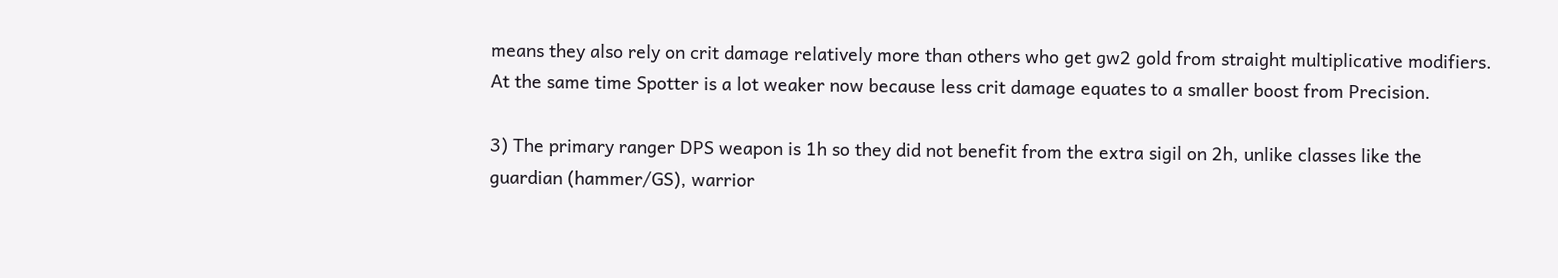means they also rely on crit damage relatively more than others who get gw2 gold from straight multiplicative modifiers. At the same time Spotter is a lot weaker now because less crit damage equates to a smaller boost from Precision.

3) The primary ranger DPS weapon is 1h so they did not benefit from the extra sigil on 2h, unlike classes like the guardian (hammer/GS), warrior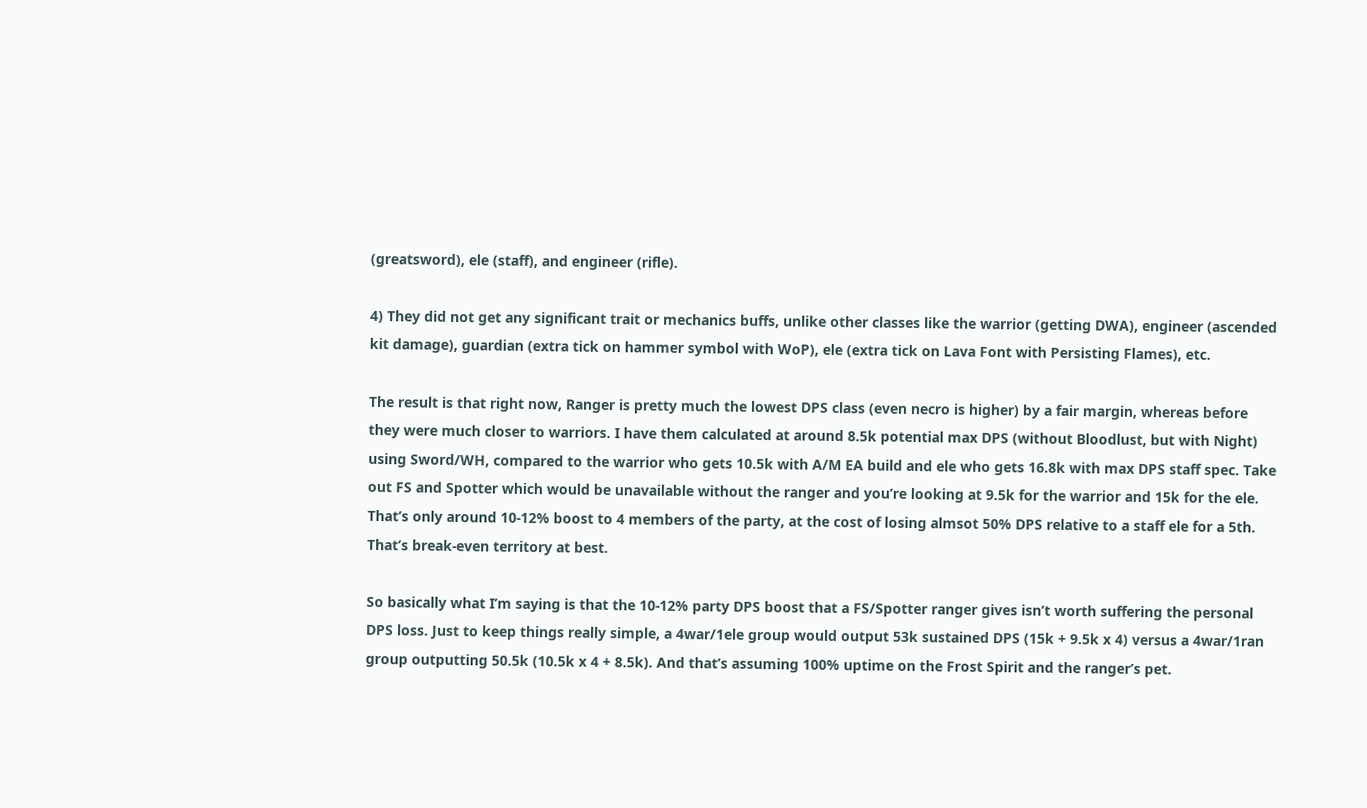(greatsword), ele (staff), and engineer (rifle).

4) They did not get any significant trait or mechanics buffs, unlike other classes like the warrior (getting DWA), engineer (ascended kit damage), guardian (extra tick on hammer symbol with WoP), ele (extra tick on Lava Font with Persisting Flames), etc.

The result is that right now, Ranger is pretty much the lowest DPS class (even necro is higher) by a fair margin, whereas before they were much closer to warriors. I have them calculated at around 8.5k potential max DPS (without Bloodlust, but with Night) using Sword/WH, compared to the warrior who gets 10.5k with A/M EA build and ele who gets 16.8k with max DPS staff spec. Take out FS and Spotter which would be unavailable without the ranger and you’re looking at 9.5k for the warrior and 15k for the ele. That’s only around 10-12% boost to 4 members of the party, at the cost of losing almsot 50% DPS relative to a staff ele for a 5th. That’s break-even territory at best.

So basically what I’m saying is that the 10-12% party DPS boost that a FS/Spotter ranger gives isn’t worth suffering the personal DPS loss. Just to keep things really simple, a 4war/1ele group would output 53k sustained DPS (15k + 9.5k x 4) versus a 4war/1ran group outputting 50.5k (10.5k x 4 + 8.5k). And that’s assuming 100% uptime on the Frost Spirit and the ranger’s pet.